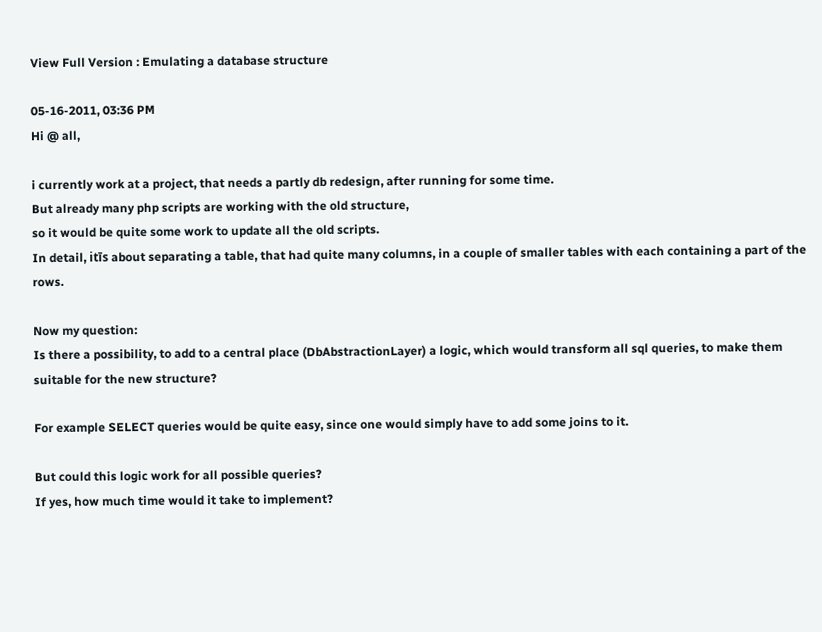View Full Version : Emulating a database structure

05-16-2011, 03:36 PM
Hi @ all,

i currently work at a project, that needs a partly db redesign, after running for some time.
But already many php scripts are working with the old structure,
so it would be quite some work to update all the old scripts.
In detail, itīs about separating a table, that had quite many columns, in a couple of smaller tables with each containing a part of the rows.

Now my question:
Is there a possibility, to add to a central place (DbAbstractionLayer) a logic, which would transform all sql queries, to make them suitable for the new structure?

For example SELECT queries would be quite easy, since one would simply have to add some joins to it.

But could this logic work for all possible queries?
If yes, how much time would it take to implement?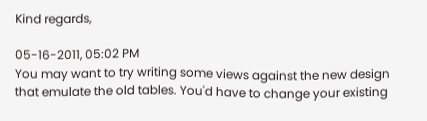Kind regards,

05-16-2011, 05:02 PM
You may want to try writing some views against the new design that emulate the old tables. You'd have to change your existing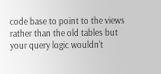code base to point to the views rather than the old tables but your query logic wouldn't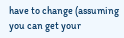have to change (assuming you can get your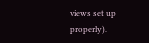views set up properly).